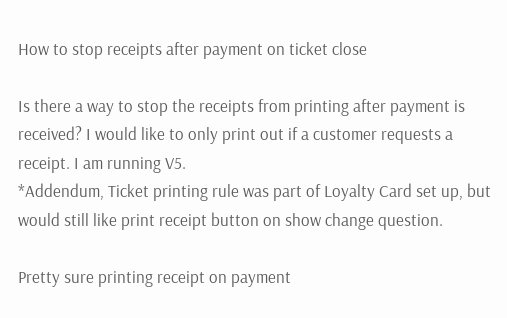How to stop receipts after payment on ticket close

Is there a way to stop the receipts from printing after payment is received? I would like to only print out if a customer requests a receipt. I am running V5.
*Addendum, Ticket printing rule was part of Loyalty Card set up, but would still like print receipt button on show change question.

Pretty sure printing receipt on payment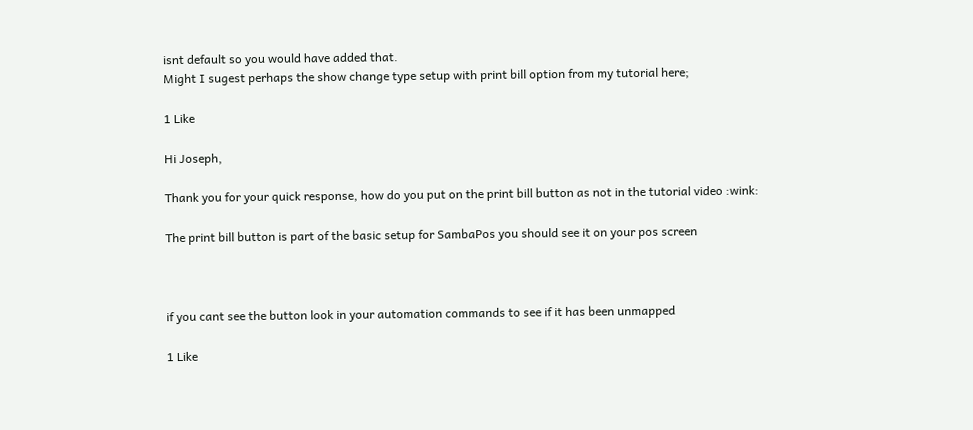isnt default so you would have added that.
Might I sugest perhaps the show change type setup with print bill option from my tutorial here;

1 Like

Hi Joseph,

Thank you for your quick response, how do you put on the print bill button as not in the tutorial video :wink:

The print bill button is part of the basic setup for SambaPos you should see it on your pos screen



if you cant see the button look in your automation commands to see if it has been unmapped

1 Like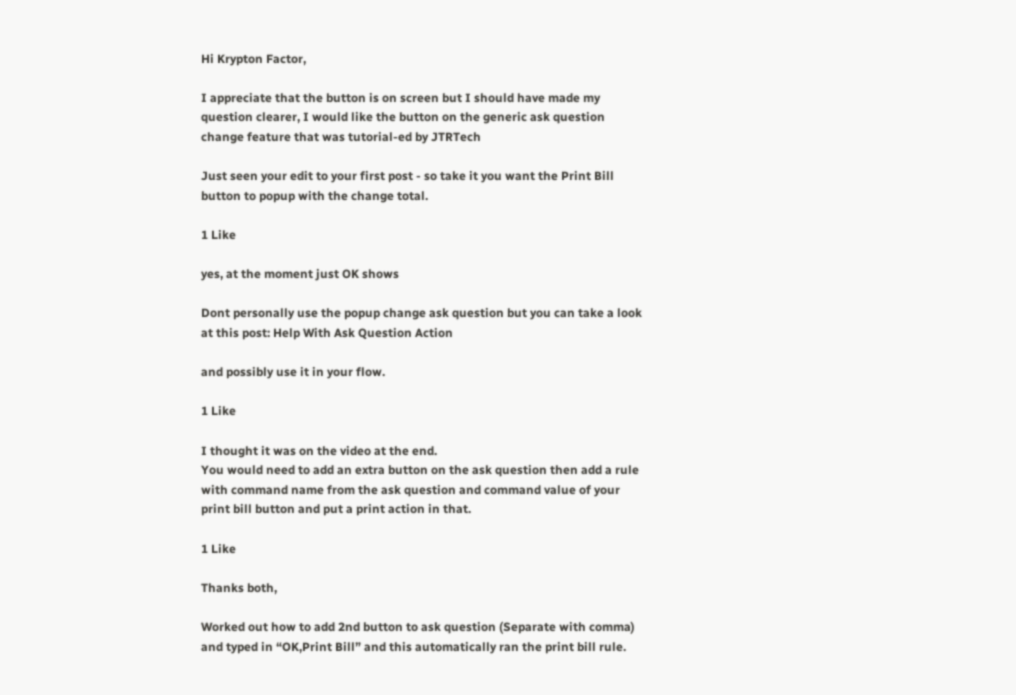Hi Krypton Factor,

I appreciate that the button is on screen but I should have made my question clearer, I would like the button on the generic ask question change feature that was tutorial-ed by JTRTech

Just seen your edit to your first post - so take it you want the Print Bill button to popup with the change total.

1 Like

yes, at the moment just OK shows

Dont personally use the popup change ask question but you can take a look at this post: Help With Ask Question Action

and possibly use it in your flow.

1 Like

I thought it was on the video at the end.
You would need to add an extra button on the ask question then add a rule with command name from the ask question and command value of your print bill button and put a print action in that.

1 Like

Thanks both,

Worked out how to add 2nd button to ask question (Separate with comma) and typed in “OK,Print Bill” and this automatically ran the print bill rule.